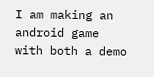I am making an android game with both a demo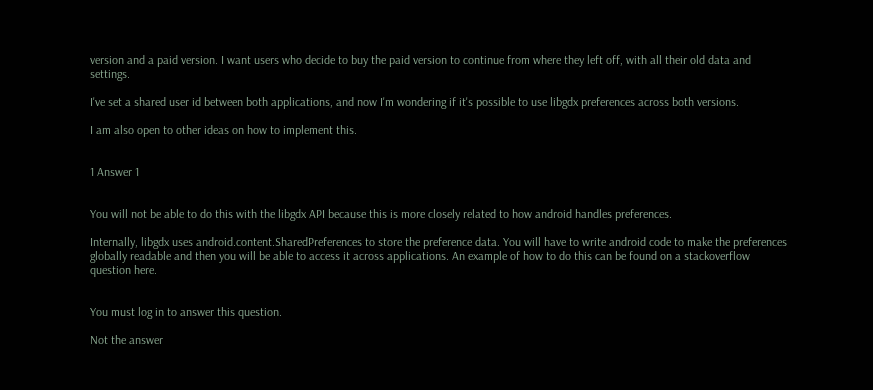version and a paid version. I want users who decide to buy the paid version to continue from where they left off, with all their old data and settings.

I've set a shared user id between both applications, and now I'm wondering if it's possible to use libgdx preferences across both versions.

I am also open to other ideas on how to implement this.


1 Answer 1


You will not be able to do this with the libgdx API because this is more closely related to how android handles preferences.

Internally, libgdx uses android.content.SharedPreferences to store the preference data. You will have to write android code to make the preferences globally readable and then you will be able to access it across applications. An example of how to do this can be found on a stackoverflow question here.


You must log in to answer this question.

Not the answer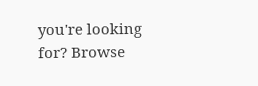you're looking for? Browse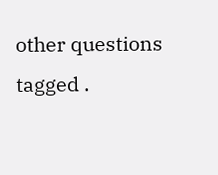other questions tagged .